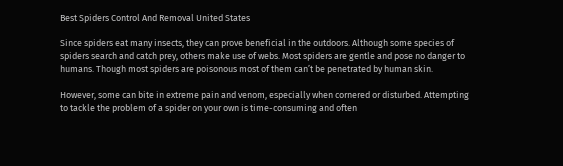Best Spiders Control And Removal United States

Since spiders eat many insects, they can prove beneficial in the outdoors. Although some species of spiders search and catch prey, others make use of webs. Most spiders are gentle and pose no danger to humans. Though most spiders are poisonous most of them can’t be penetrated by human skin.

However, some can bite in extreme pain and venom, especially when cornered or disturbed. Attempting to tackle the problem of a spider on your own is time-consuming and often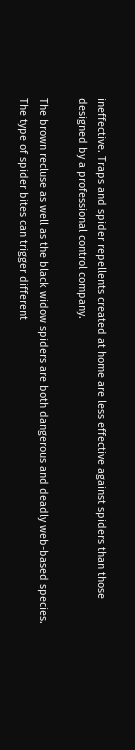ineffective. Traps and spider repellents created at home are less effective against spiders than those designed by a professional control company.

The brown recluse as well as the black widow spiders are both dangerous and deadly web-based species. The type of spider bites can trigger different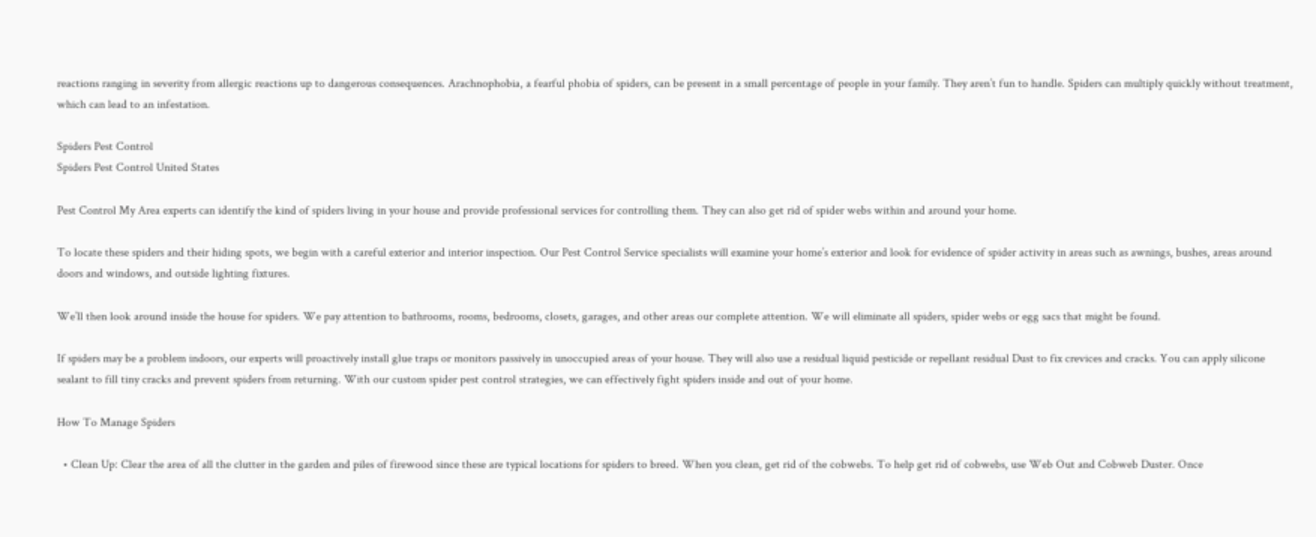reactions ranging in severity from allergic reactions up to dangerous consequences. Arachnophobia, a fearful phobia of spiders, can be present in a small percentage of people in your family. They aren’t fun to handle. Spiders can multiply quickly without treatment, which can lead to an infestation.

Spiders Pest Control
Spiders Pest Control United States

Pest Control My Area experts can identify the kind of spiders living in your house and provide professional services for controlling them. They can also get rid of spider webs within and around your home.

To locate these spiders and their hiding spots, we begin with a careful exterior and interior inspection. Our Pest Control Service specialists will examine your home’s exterior and look for evidence of spider activity in areas such as awnings, bushes, areas around doors and windows, and outside lighting fixtures.

We’ll then look around inside the house for spiders. We pay attention to bathrooms, rooms, bedrooms, closets, garages, and other areas our complete attention. We will eliminate all spiders, spider webs or egg sacs that might be found.

If spiders may be a problem indoors, our experts will proactively install glue traps or monitors passively in unoccupied areas of your house. They will also use a residual liquid pesticide or repellant residual Dust to fix crevices and cracks. You can apply silicone sealant to fill tiny cracks and prevent spiders from returning. With our custom spider pest control strategies, we can effectively fight spiders inside and out of your home.

How To Manage Spiders

  • Clean Up: Clear the area of all the clutter in the garden and piles of firewood since these are typical locations for spiders to breed. When you clean, get rid of the cobwebs. To help get rid of cobwebs, use Web Out and Cobweb Duster. Once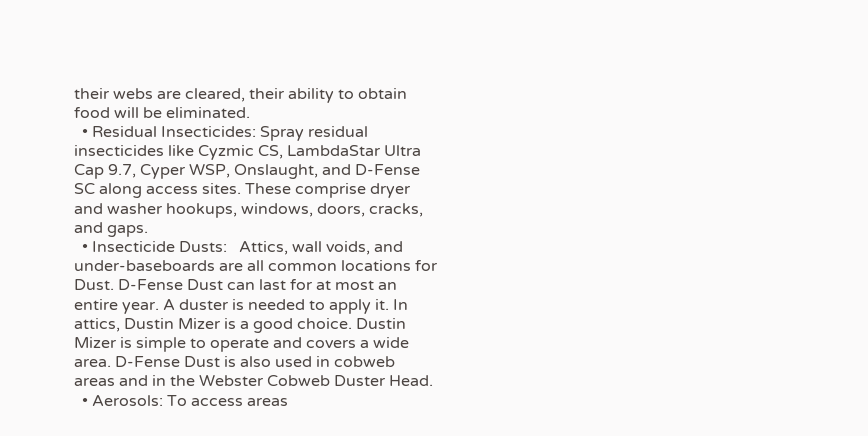their webs are cleared, their ability to obtain food will be eliminated.
  • Residual Insecticides: Spray residual insecticides like Cyzmic CS, LambdaStar Ultra Cap 9.7, Cyper WSP, Onslaught, and D-Fense SC along access sites. These comprise dryer and washer hookups, windows, doors, cracks, and gaps.
  • Insecticide Dusts:   Attics, wall voids, and under-baseboards are all common locations for Dust. D-Fense Dust can last for at most an entire year. A duster is needed to apply it. In attics, Dustin Mizer is a good choice. Dustin Mizer is simple to operate and covers a wide area. D-Fense Dust is also used in cobweb areas and in the Webster Cobweb Duster Head.
  • Aerosols: To access areas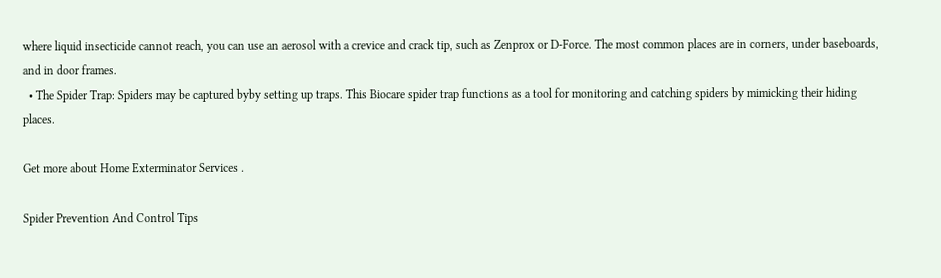where liquid insecticide cannot reach, you can use an aerosol with a crevice and crack tip, such as Zenprox or D-Force. The most common places are in corners, under baseboards, and in door frames.
  • The Spider Trap: Spiders may be captured byby setting up traps. This Biocare spider trap functions as a tool for monitoring and catching spiders by mimicking their hiding places.

Get more about Home Exterminator Services .

Spider Prevention And Control Tips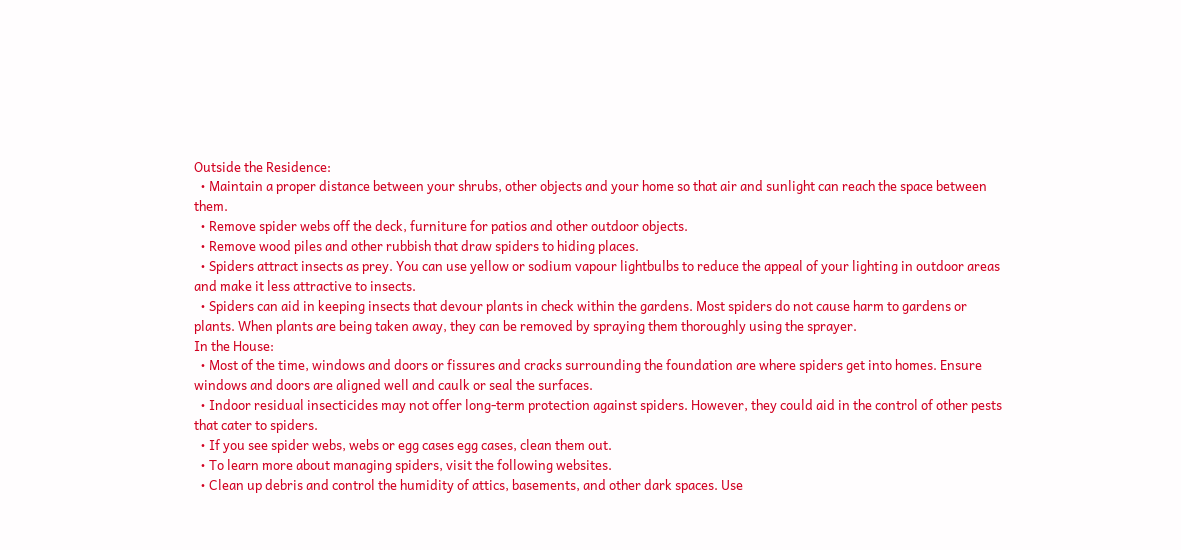Outside the Residence:
  • Maintain a proper distance between your shrubs, other objects and your home so that air and sunlight can reach the space between them.
  • Remove spider webs off the deck, furniture for patios and other outdoor objects.
  • Remove wood piles and other rubbish that draw spiders to hiding places.
  • Spiders attract insects as prey. You can use yellow or sodium vapour lightbulbs to reduce the appeal of your lighting in outdoor areas and make it less attractive to insects.
  • Spiders can aid in keeping insects that devour plants in check within the gardens. Most spiders do not cause harm to gardens or plants. When plants are being taken away, they can be removed by spraying them thoroughly using the sprayer.
In the House:
  • Most of the time, windows and doors or fissures and cracks surrounding the foundation are where spiders get into homes. Ensure windows and doors are aligned well and caulk or seal the surfaces.
  • Indoor residual insecticides may not offer long-term protection against spiders. However, they could aid in the control of other pests that cater to spiders.
  • If you see spider webs, webs or egg cases egg cases, clean them out.
  • To learn more about managing spiders, visit the following websites.
  • Clean up debris and control the humidity of attics, basements, and other dark spaces. Use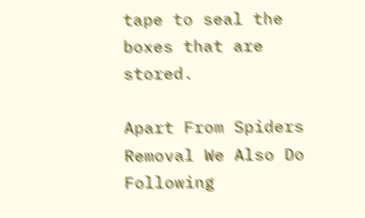tape to seal the boxes that are stored.

Apart From Spiders Removal We Also Do Following